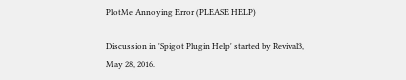PlotMe Annoying Error (PLEASE HELP)

Discussion in 'Spigot Plugin Help' started by Revival3, May 28, 2016.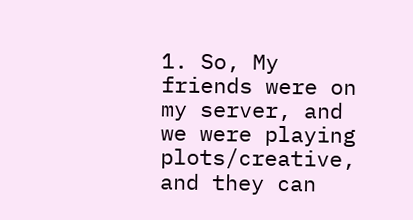1. So, My friends were on my server, and we were playing plots/creative, and they can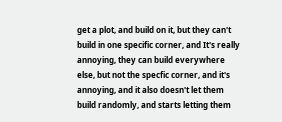get a plot, and build on it, but they can't build in one specific corner, and It's really annoying, they can build everywhere else, but not the specfic corner, and it's annoying, and it also doesn't let them build randomly, and starts letting them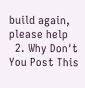build again, please help
  2. Why Don't You Post This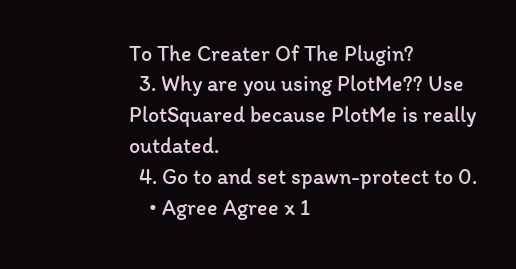To The Creater Of The Plugin?
  3. Why are you using PlotMe?? Use PlotSquared because PlotMe is really outdated.
  4. Go to and set spawn-protect to 0.
    • Agree Agree x 1